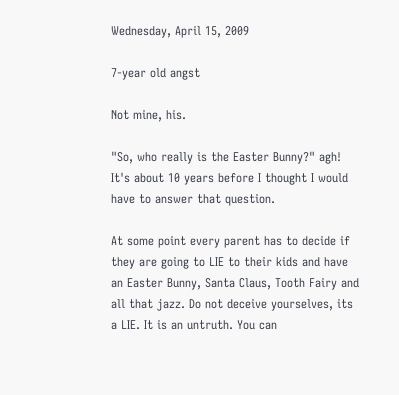Wednesday, April 15, 2009

7-year old angst

Not mine, his.

"So, who really is the Easter Bunny?" agh! It's about 10 years before I thought I would have to answer that question.

At some point every parent has to decide if they are going to LIE to their kids and have an Easter Bunny, Santa Claus, Tooth Fairy and all that jazz. Do not deceive yourselves, its a LIE. It is an untruth. You can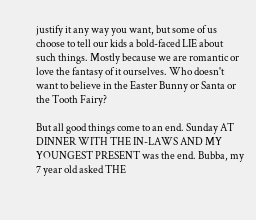justify it any way you want, but some of us choose to tell our kids a bold-faced LIE about such things. Mostly because we are romantic or love the fantasy of it ourselves. Who doesn't want to believe in the Easter Bunny or Santa or the Tooth Fairy?

But all good things come to an end. Sunday AT DINNER WITH THE IN-LAWS AND MY YOUNGEST PRESENT was the end. Bubba, my 7 year old asked THE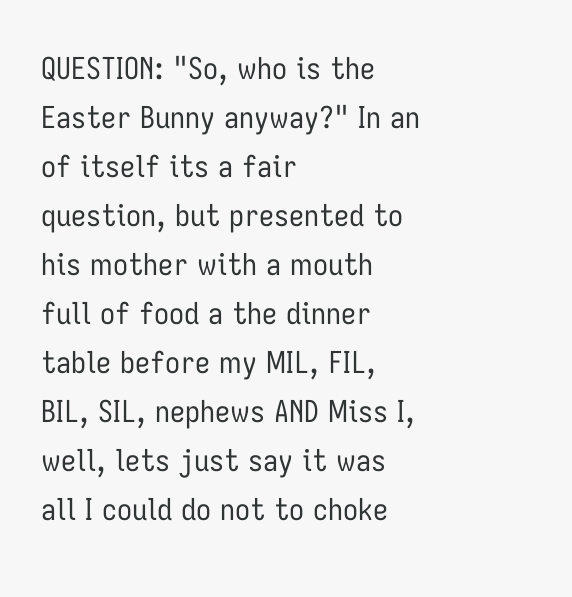QUESTION: "So, who is the Easter Bunny anyway?" In an of itself its a fair question, but presented to his mother with a mouth full of food a the dinner table before my MIL, FIL, BIL, SIL, nephews AND Miss I, well, lets just say it was all I could do not to choke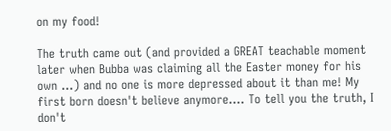on my food!

The truth came out (and provided a GREAT teachable moment later when Bubba was claiming all the Easter money for his own ...) and no one is more depressed about it than me! My first born doesn't believe anymore.... To tell you the truth, I don't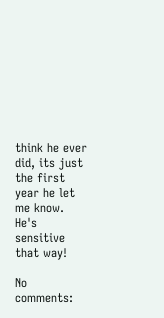think he ever did, its just the first year he let me know. He's sensitive that way!

No comments: